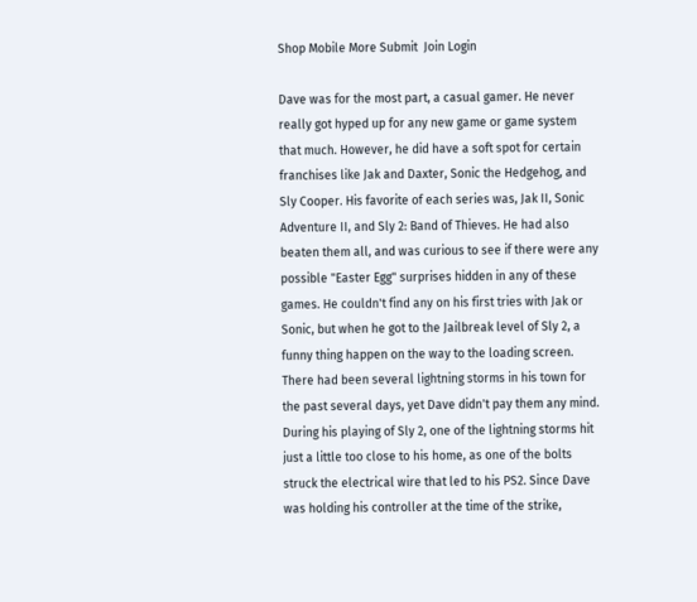Shop Mobile More Submit  Join Login

Dave was for the most part, a casual gamer. He never really got hyped up for any new game or game system that much. However, he did have a soft spot for certain franchises like Jak and Daxter, Sonic the Hedgehog, and Sly Cooper. His favorite of each series was, Jak II, Sonic Adventure II, and Sly 2: Band of Thieves. He had also beaten them all, and was curious to see if there were any possible "Easter Egg" surprises hidden in any of these games. He couldn't find any on his first tries with Jak or Sonic, but when he got to the Jailbreak level of Sly 2, a funny thing happen on the way to the loading screen.  There had been several lightning storms in his town for the past several days, yet Dave didn't pay them any mind. During his playing of Sly 2, one of the lightning storms hit just a little too close to his home, as one of the bolts struck the electrical wire that led to his PS2. Since Dave was holding his controller at the time of the strike,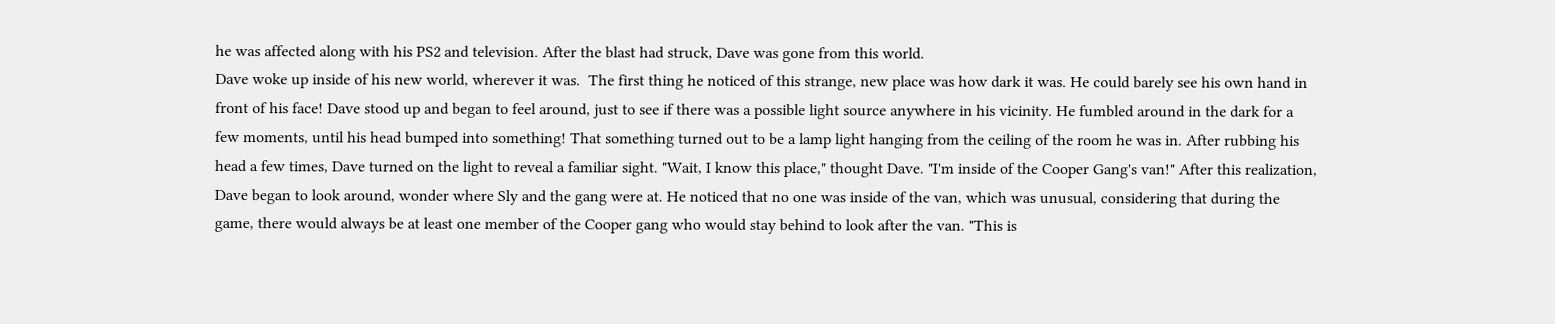he was affected along with his PS2 and television. After the blast had struck, Dave was gone from this world.
Dave woke up inside of his new world, wherever it was.  The first thing he noticed of this strange, new place was how dark it was. He could barely see his own hand in front of his face! Dave stood up and began to feel around, just to see if there was a possible light source anywhere in his vicinity. He fumbled around in the dark for a few moments, until his head bumped into something! That something turned out to be a lamp light hanging from the ceiling of the room he was in. After rubbing his head a few times, Dave turned on the light to reveal a familiar sight. "Wait, I know this place," thought Dave. "I'm inside of the Cooper Gang's van!" After this realization, Dave began to look around, wonder where Sly and the gang were at. He noticed that no one was inside of the van, which was unusual, considering that during the game, there would always be at least one member of the Cooper gang who would stay behind to look after the van. "This is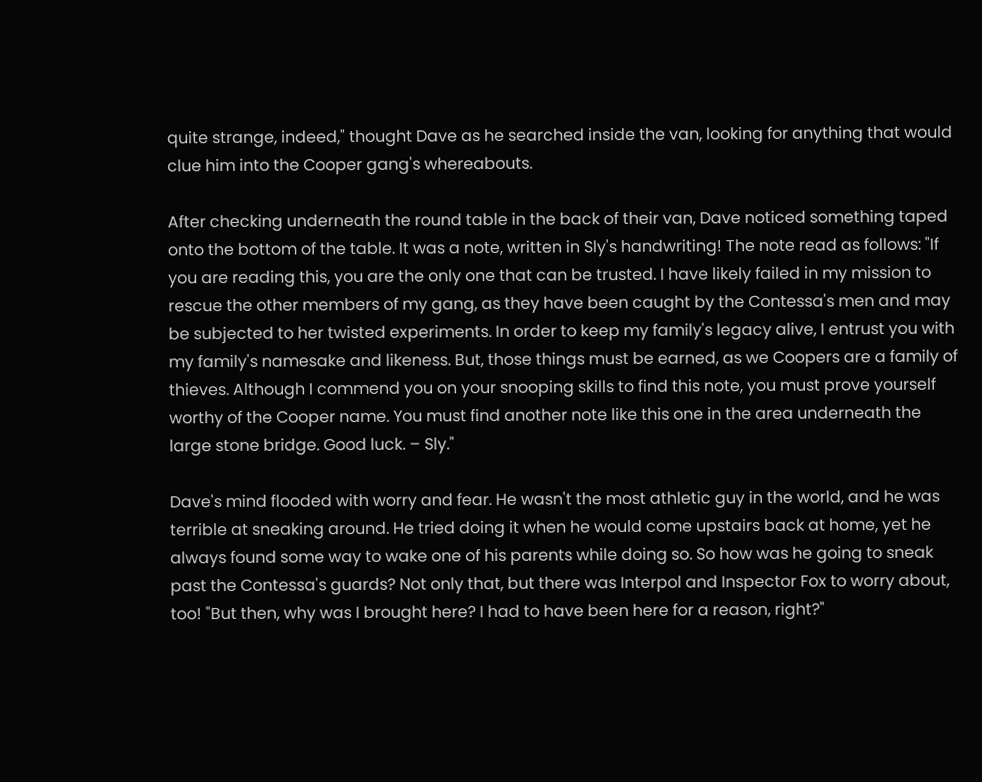quite strange, indeed," thought Dave as he searched inside the van, looking for anything that would clue him into the Cooper gang's whereabouts.

After checking underneath the round table in the back of their van, Dave noticed something taped onto the bottom of the table. It was a note, written in Sly's handwriting! The note read as follows: "If you are reading this, you are the only one that can be trusted. I have likely failed in my mission to rescue the other members of my gang, as they have been caught by the Contessa's men and may be subjected to her twisted experiments. In order to keep my family's legacy alive, I entrust you with my family's namesake and likeness. But, those things must be earned, as we Coopers are a family of thieves. Although I commend you on your snooping skills to find this note, you must prove yourself worthy of the Cooper name. You must find another note like this one in the area underneath the large stone bridge. Good luck. – Sly."

Dave's mind flooded with worry and fear. He wasn't the most athletic guy in the world, and he was terrible at sneaking around. He tried doing it when he would come upstairs back at home, yet he always found some way to wake one of his parents while doing so. So how was he going to sneak past the Contessa's guards? Not only that, but there was Interpol and Inspector Fox to worry about, too! "But then, why was I brought here? I had to have been here for a reason, right?"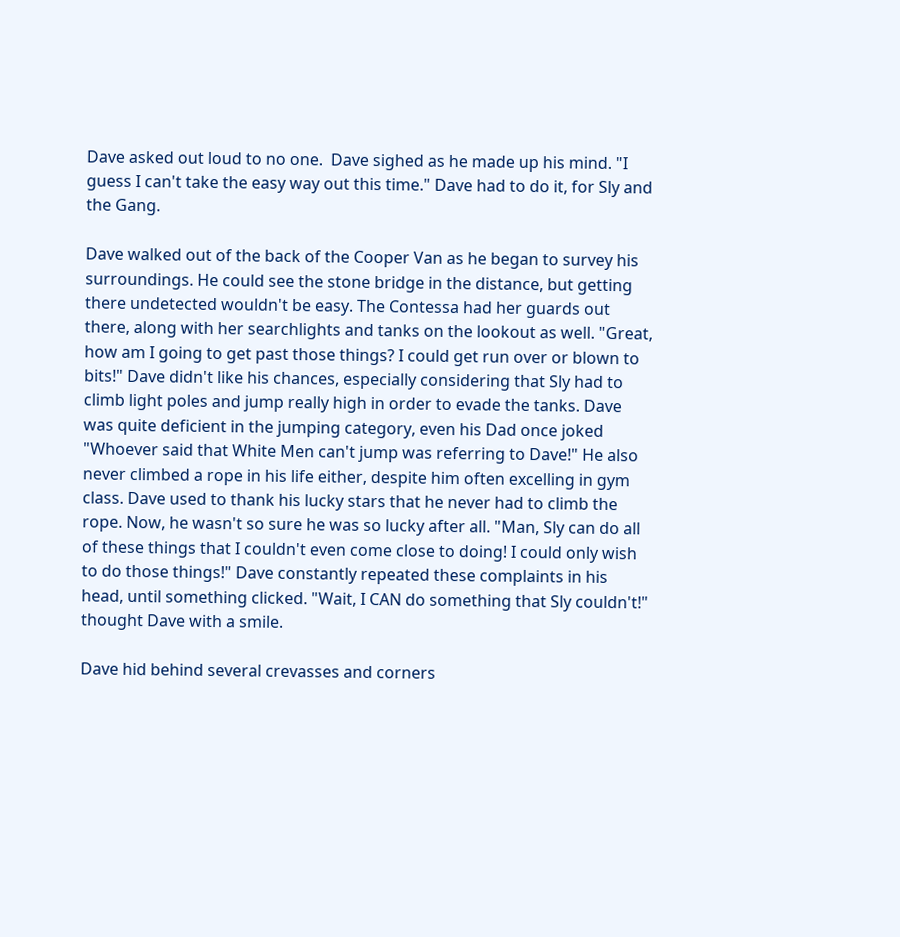Dave asked out loud to no one.  Dave sighed as he made up his mind. "I guess I can't take the easy way out this time." Dave had to do it, for Sly and the Gang.

Dave walked out of the back of the Cooper Van as he began to survey his surroundings. He could see the stone bridge in the distance, but getting there undetected wouldn't be easy. The Contessa had her guards out there, along with her searchlights and tanks on the lookout as well. "Great, how am I going to get past those things? I could get run over or blown to bits!" Dave didn't like his chances, especially considering that Sly had to climb light poles and jump really high in order to evade the tanks. Dave was quite deficient in the jumping category, even his Dad once joked "Whoever said that White Men can't jump was referring to Dave!" He also never climbed a rope in his life either, despite him often excelling in gym class. Dave used to thank his lucky stars that he never had to climb the rope. Now, he wasn't so sure he was so lucky after all. "Man, Sly can do all of these things that I couldn't even come close to doing! I could only wish to do those things!" Dave constantly repeated these complaints in his head, until something clicked. "Wait, I CAN do something that Sly couldn't!" thought Dave with a smile.

Dave hid behind several crevasses and corners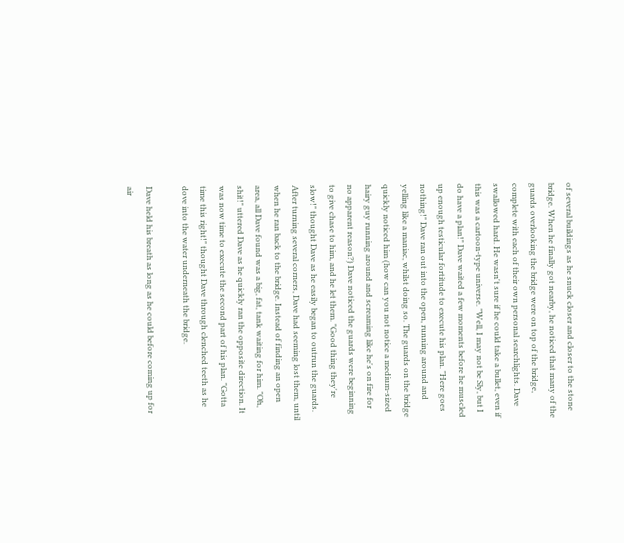of several buildings as he snuck closer and closer to the stone bridge. When he finally got nearby, he noticed that many of the guards overlooking the bridge were on top of the bridge, complete with each of their own personal searchlights. Dave swallowed hard. He wasn't sure if he could take a bullet, even if this was a cartoon-type universe. "Well, I may not be Sly, but I do have a plan!" Dave waited a few moments before he muscled up enough testicular fortitude to execute his plan. "Here goes nothing!" Dave ran out into the open, running around and yelling like a maniac, whilst doing so. The guards on the bridge quickly noticed him (how can you not notice a medium-sized hairy guy running around and screaming like he's on fire for no apparent reason?) Dave noticed the guards were beginning to give chase to him, and he let them. "Good thing they're slow!" thought Dave as he easily began to outrun the guards. After turning several corners, Dave had seeming lost them, until when he ran back to the bridge. Instead of finding an open area, all Dave found was a big, fat, tank waiting for him. "Oh, shit!" uttered Dave as he quickly ran the opposite direction. It was now time to execute the second part of his plan. "Gotta time this right!" thought Dave through clenched teeth as he dove into the water underneath the bridge.

Dave held his breath as long as he could before coming up for air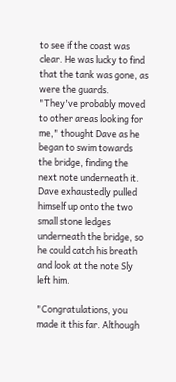to see if the coast was clear. He was lucky to find that the tank was gone, as were the guards. "They've probably moved to other areas looking for me," thought Dave as he began to swim towards the bridge, finding the next note underneath it.  Dave exhaustedly pulled himself up onto the two small stone ledges underneath the bridge, so he could catch his breath and look at the note Sly left him.

"Congratulations, you made it this far. Although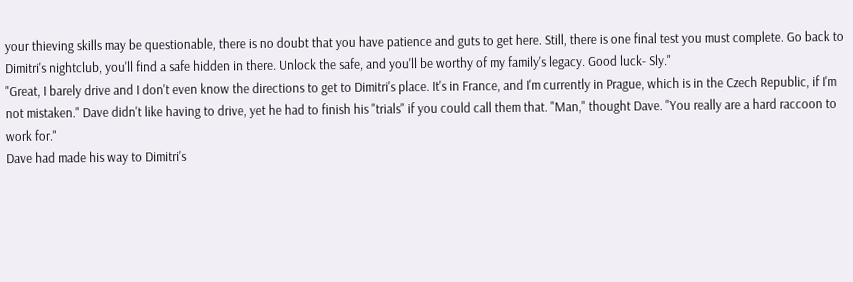your thieving skills may be questionable, there is no doubt that you have patience and guts to get here. Still, there is one final test you must complete. Go back to Dimitri's nightclub, you'll find a safe hidden in there. Unlock the safe, and you'll be worthy of my family's legacy. Good luck- Sly."
"Great, I barely drive and I don't even know the directions to get to Dimitri's place. It's in France, and I'm currently in Prague, which is in the Czech Republic, if I'm not mistaken." Dave didn't like having to drive, yet he had to finish his "trials" if you could call them that. "Man," thought Dave. "You really are a hard raccoon to work for."
Dave had made his way to Dimitri's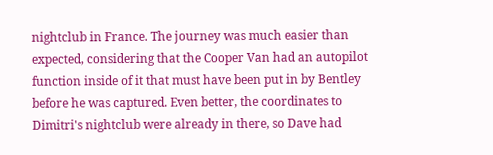nightclub in France. The journey was much easier than expected, considering that the Cooper Van had an autopilot function inside of it that must have been put in by Bentley before he was captured. Even better, the coordinates to Dimitri's nightclub were already in there, so Dave had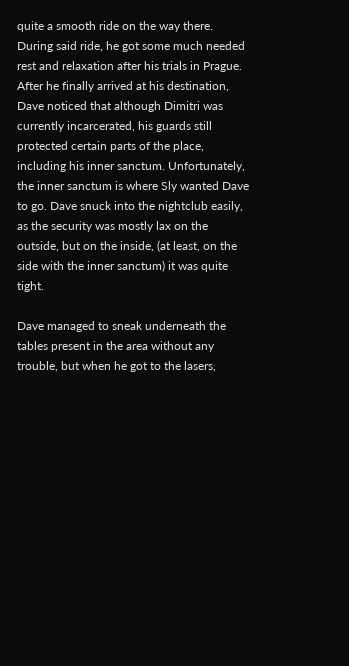quite a smooth ride on the way there. During said ride, he got some much needed rest and relaxation after his trials in Prague. After he finally arrived at his destination, Dave noticed that although Dimitri was currently incarcerated, his guards still protected certain parts of the place, including his inner sanctum. Unfortunately, the inner sanctum is where Sly wanted Dave to go. Dave snuck into the nightclub easily, as the security was mostly lax on the outside, but on the inside, (at least, on the side with the inner sanctum) it was quite tight.

Dave managed to sneak underneath the tables present in the area without any trouble, but when he got to the lasers,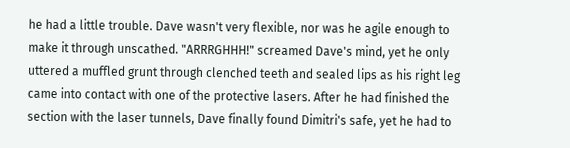he had a little trouble. Dave wasn't very flexible, nor was he agile enough to make it through unscathed. "ARRRGHHH!" screamed Dave's mind, yet he only uttered a muffled grunt through clenched teeth and sealed lips as his right leg came into contact with one of the protective lasers. After he had finished the section with the laser tunnels, Dave finally found Dimitri's safe, yet he had to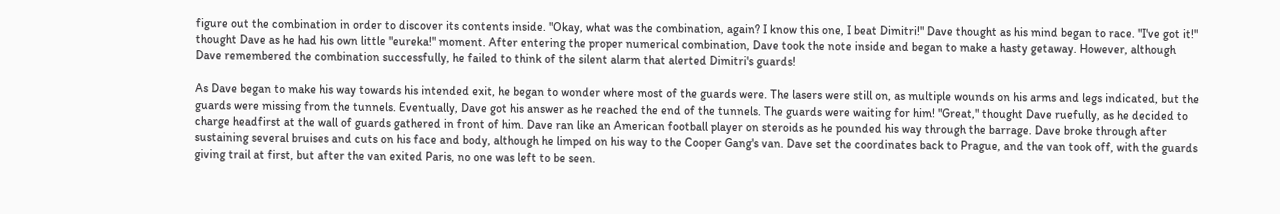figure out the combination in order to discover its contents inside. "Okay, what was the combination, again? I know this one, I beat Dimitri!" Dave thought as his mind began to race. "I've got it!" thought Dave as he had his own little "eureka!" moment. After entering the proper numerical combination, Dave took the note inside and began to make a hasty getaway. However, although Dave remembered the combination successfully, he failed to think of the silent alarm that alerted Dimitri's guards!

As Dave began to make his way towards his intended exit, he began to wonder where most of the guards were. The lasers were still on, as multiple wounds on his arms and legs indicated, but the guards were missing from the tunnels. Eventually, Dave got his answer as he reached the end of the tunnels. The guards were waiting for him! "Great," thought Dave ruefully, as he decided to charge headfirst at the wall of guards gathered in front of him. Dave ran like an American football player on steroids as he pounded his way through the barrage. Dave broke through after sustaining several bruises and cuts on his face and body, although he limped on his way to the Cooper Gang's van. Dave set the coordinates back to Prague, and the van took off, with the guards giving trail at first, but after the van exited Paris, no one was left to be seen.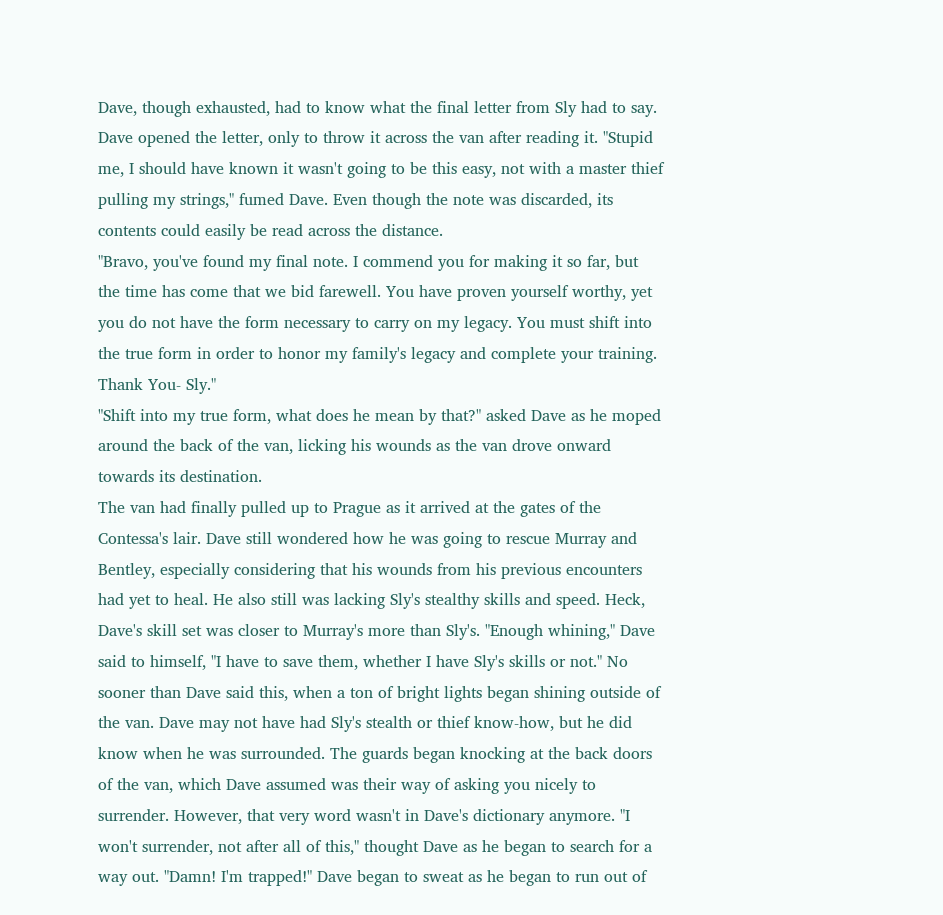Dave, though exhausted, had to know what the final letter from Sly had to say. Dave opened the letter, only to throw it across the van after reading it. "Stupid me, I should have known it wasn't going to be this easy, not with a master thief pulling my strings," fumed Dave. Even though the note was discarded, its contents could easily be read across the distance.
"Bravo, you've found my final note. I commend you for making it so far, but the time has come that we bid farewell. You have proven yourself worthy, yet you do not have the form necessary to carry on my legacy. You must shift into the true form in order to honor my family's legacy and complete your training. Thank You- Sly."
"Shift into my true form, what does he mean by that?" asked Dave as he moped around the back of the van, licking his wounds as the van drove onward towards its destination.
The van had finally pulled up to Prague as it arrived at the gates of the Contessa's lair. Dave still wondered how he was going to rescue Murray and Bentley, especially considering that his wounds from his previous encounters had yet to heal. He also still was lacking Sly's stealthy skills and speed. Heck, Dave's skill set was closer to Murray's more than Sly's. "Enough whining," Dave said to himself, "I have to save them, whether I have Sly's skills or not." No sooner than Dave said this, when a ton of bright lights began shining outside of the van. Dave may not have had Sly's stealth or thief know-how, but he did know when he was surrounded. The guards began knocking at the back doors of the van, which Dave assumed was their way of asking you nicely to surrender. However, that very word wasn't in Dave's dictionary anymore. "I won't surrender, not after all of this," thought Dave as he began to search for a way out. "Damn! I'm trapped!" Dave began to sweat as he began to run out of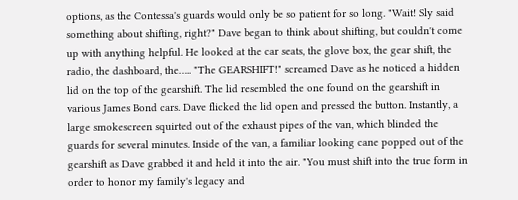options, as the Contessa's guards would only be so patient for so long. "Wait! Sly said something about shifting, right?" Dave began to think about shifting, but couldn't come up with anything helpful. He looked at the car seats, the glove box, the gear shift, the radio, the dashboard, the….. "The GEARSHIFT!" screamed Dave as he noticed a hidden lid on the top of the gearshift. The lid resembled the one found on the gearshift in various James Bond cars. Dave flicked the lid open and pressed the button. Instantly, a large smokescreen squirted out of the exhaust pipes of the van, which blinded the guards for several minutes. Inside of the van, a familiar looking cane popped out of the gearshift as Dave grabbed it and held it into the air. "You must shift into the true form in order to honor my family's legacy and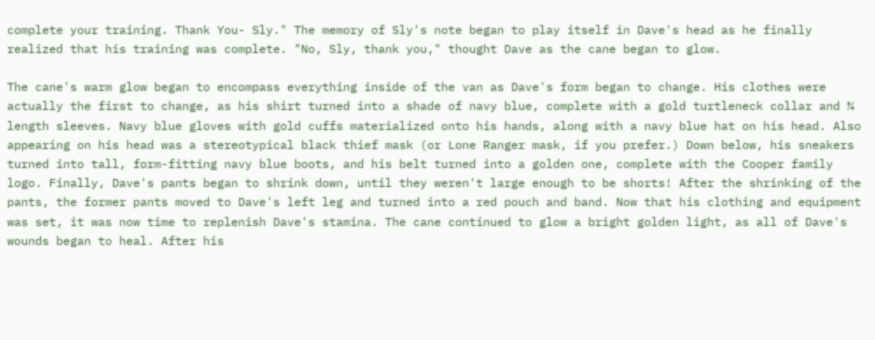complete your training. Thank You- Sly." The memory of Sly's note began to play itself in Dave's head as he finally realized that his training was complete. "No, Sly, thank you," thought Dave as the cane began to glow.

The cane's warm glow began to encompass everything inside of the van as Dave's form began to change. His clothes were actually the first to change, as his shirt turned into a shade of navy blue, complete with a gold turtleneck collar and ¾ length sleeves. Navy blue gloves with gold cuffs materialized onto his hands, along with a navy blue hat on his head. Also appearing on his head was a stereotypical black thief mask (or Lone Ranger mask, if you prefer.) Down below, his sneakers turned into tall, form-fitting navy blue boots, and his belt turned into a golden one, complete with the Cooper family logo. Finally, Dave's pants began to shrink down, until they weren't large enough to be shorts! After the shrinking of the pants, the former pants moved to Dave's left leg and turned into a red pouch and band. Now that his clothing and equipment was set, it was now time to replenish Dave's stamina. The cane continued to glow a bright golden light, as all of Dave's wounds began to heal. After his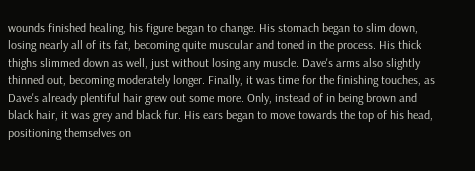wounds finished healing, his figure began to change. His stomach began to slim down, losing nearly all of its fat, becoming quite muscular and toned in the process. His thick thighs slimmed down as well, just without losing any muscle. Dave's arms also slightly thinned out, becoming moderately longer. Finally, it was time for the finishing touches, as Dave's already plentiful hair grew out some more. Only, instead of in being brown and black hair, it was grey and black fur. His ears began to move towards the top of his head, positioning themselves on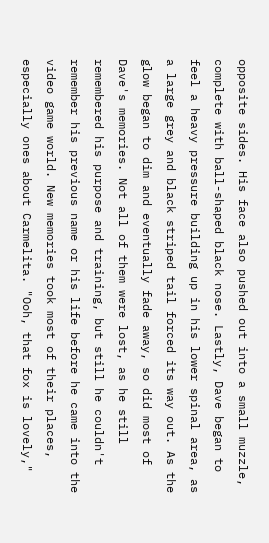opposite sides. His face also pushed out into a small muzzle, complete with ball-shaped black nose. Lastly, Dave began to feel a heavy pressure building up in his lower spinal area, as a large grey and black striped tail forced its way out. As the glow began to dim and eventually fade away, so did most of Dave's memories. Not all of them were lost, as he still remembered his purpose and training, but still he couldn't remember his previous name or his life before he came into the video game world. New memories took most of their places, especially ones about Carmelita. "Ooh, that fox is lovely,"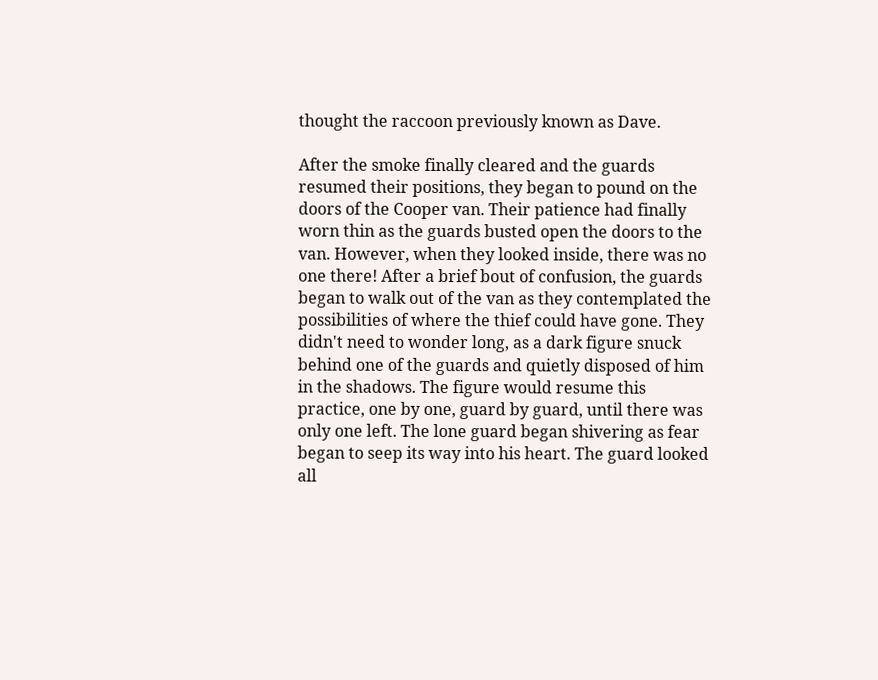thought the raccoon previously known as Dave.

After the smoke finally cleared and the guards resumed their positions, they began to pound on the doors of the Cooper van. Their patience had finally worn thin as the guards busted open the doors to the van. However, when they looked inside, there was no one there! After a brief bout of confusion, the guards began to walk out of the van as they contemplated the possibilities of where the thief could have gone. They didn't need to wonder long, as a dark figure snuck behind one of the guards and quietly disposed of him in the shadows. The figure would resume this practice, one by one, guard by guard, until there was only one left. The lone guard began shivering as fear began to seep its way into his heart. The guard looked all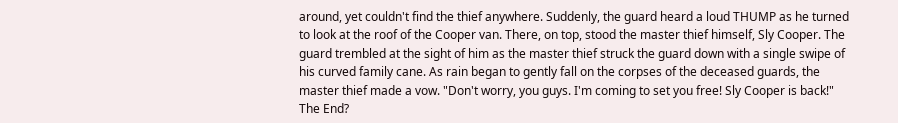around, yet couldn't find the thief anywhere. Suddenly, the guard heard a loud THUMP as he turned to look at the roof of the Cooper van. There, on top, stood the master thief himself, Sly Cooper. The guard trembled at the sight of him as the master thief struck the guard down with a single swipe of his curved family cane. As rain began to gently fall on the corpses of the deceased guards, the master thief made a vow. "Don't worry, you guys. I'm coming to set you free! Sly Cooper is back!"
The End?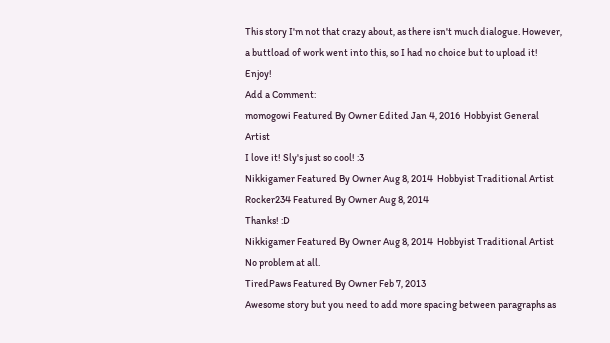This story I'm not that crazy about, as there isn't much dialogue. However, a buttload of work went into this, so I had no choice but to upload it! Enjoy!
Add a Comment:
momogowi Featured By Owner Edited Jan 4, 2016  Hobbyist General Artist
I love it! Sly's just so cool! :3
Nikkigamer Featured By Owner Aug 8, 2014  Hobbyist Traditional Artist
Rocker234 Featured By Owner Aug 8, 2014
Thanks! :D
Nikkigamer Featured By Owner Aug 8, 2014  Hobbyist Traditional Artist
No problem at all.
TiredPaws Featured By Owner Feb 7, 2013
Awesome story but you need to add more spacing between paragraphs as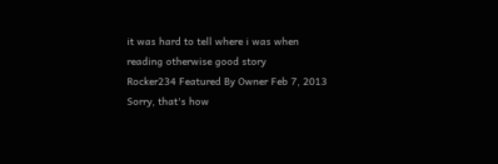it was hard to tell where i was when reading otherwise good story
Rocker234 Featured By Owner Feb 7, 2013
Sorry, that's how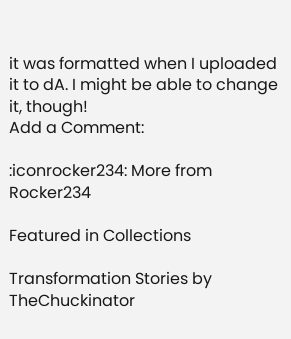it was formatted when I uploaded it to dA. I might be able to change it, though!
Add a Comment:

:iconrocker234: More from Rocker234

Featured in Collections

Transformation Stories by TheChuckinator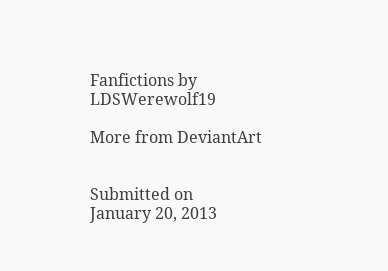Fanfictions by LDSWerewolf19

More from DeviantArt


Submitted on
January 20, 2013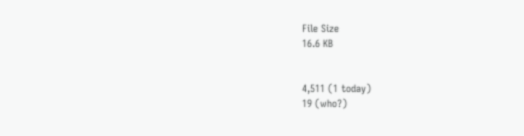File Size
16.6 KB


4,511 (1 today)
19 (who?)